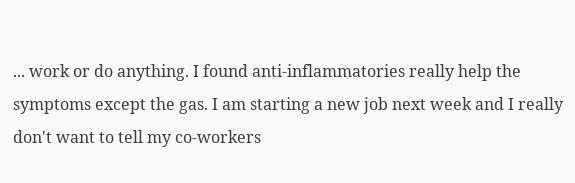... work or do anything. I found anti-inflammatories really help the symptoms except the gas. I am starting a new job next week and I really don't want to tell my co-workers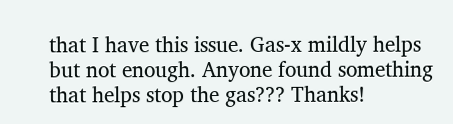that I have this issue. Gas-x mildly helps but not enough. Anyone found something that helps stop the gas??? Thanks!